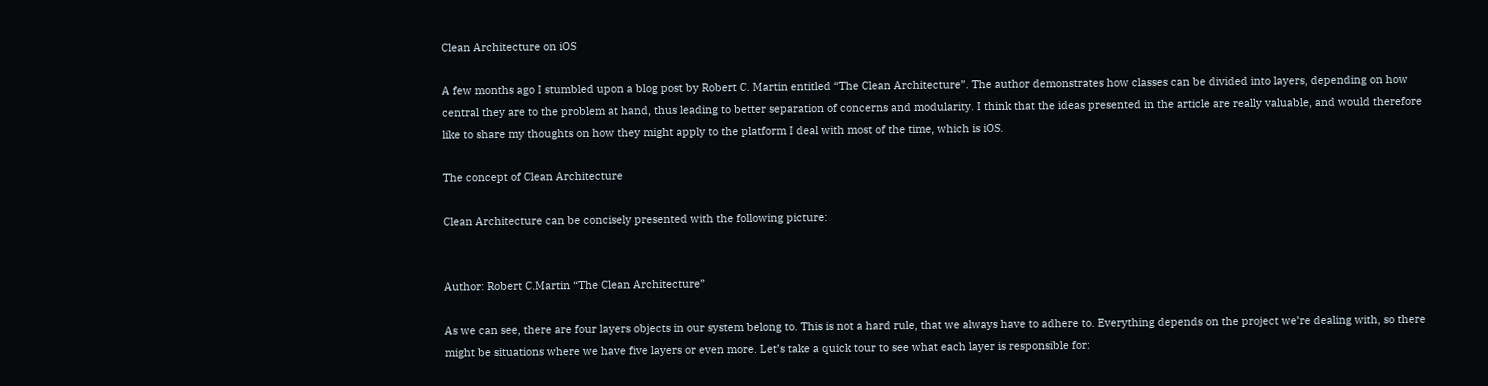Clean Architecture on iOS

A few months ago I stumbled upon a blog post by Robert C. Martin entitled “The Clean Architecture”. The author demonstrates how classes can be divided into layers, depending on how central they are to the problem at hand, thus leading to better separation of concerns and modularity. I think that the ideas presented in the article are really valuable, and would therefore like to share my thoughts on how they might apply to the platform I deal with most of the time, which is iOS.

The concept of Clean Architecture

Clean Architecture can be concisely presented with the following picture:


Author: Robert C.Martin “The Clean Architecture”

As we can see, there are four layers objects in our system belong to. This is not a hard rule, that we always have to adhere to. Everything depends on the project we’re dealing with, so there might be situations where we have five layers or even more. Let’s take a quick tour to see what each layer is responsible for: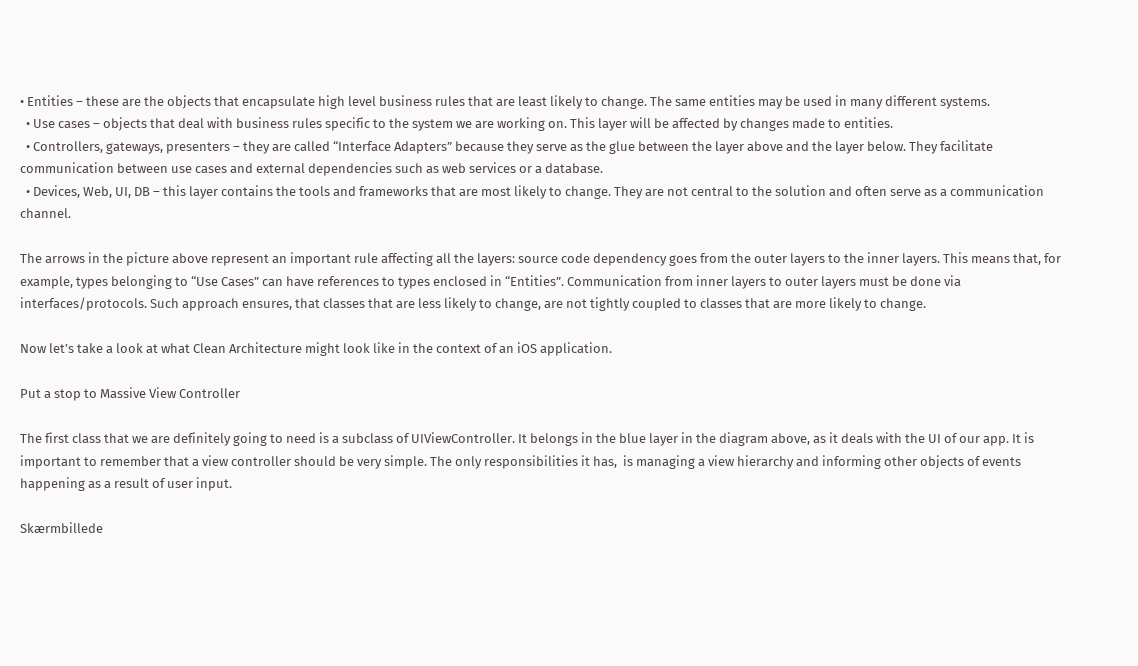• Entities – these are the objects that encapsulate high level business rules that are least likely to change. The same entities may be used in many different systems.
  • Use cases – objects that deal with business rules specific to the system we are working on. This layer will be affected by changes made to entities.
  • Controllers, gateways, presenters – they are called “Interface Adapters” because they serve as the glue between the layer above and the layer below. They facilitate communication between use cases and external dependencies such as web services or a database.
  • Devices, Web, UI, DB – this layer contains the tools and frameworks that are most likely to change. They are not central to the solution and often serve as a communication channel.

The arrows in the picture above represent an important rule affecting all the layers: source code dependency goes from the outer layers to the inner layers. This means that, for example, types belonging to “Use Cases” can have references to types enclosed in “Entities”. Communication from inner layers to outer layers must be done via interfaces/protocols. Such approach ensures, that classes that are less likely to change, are not tightly coupled to classes that are more likely to change.

Now let’s take a look at what Clean Architecture might look like in the context of an iOS application.

Put a stop to Massive View Controller

The first class that we are definitely going to need is a subclass of UIViewController. It belongs in the blue layer in the diagram above, as it deals with the UI of our app. It is important to remember that a view controller should be very simple. The only responsibilities it has,  is managing a view hierarchy and informing other objects of events happening as a result of user input.

Skærmbillede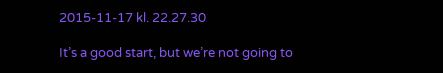2015-11-17 kl. 22.27.30

It’s a good start, but we’re not going to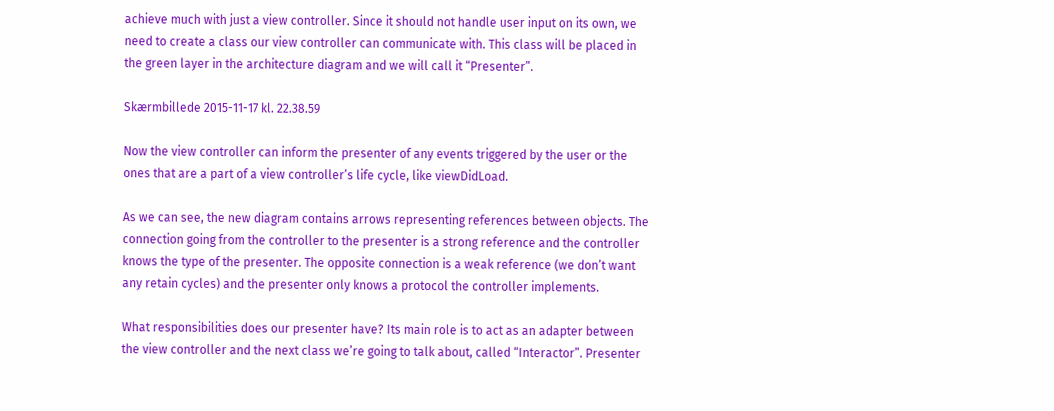achieve much with just a view controller. Since it should not handle user input on its own, we need to create a class our view controller can communicate with. This class will be placed in the green layer in the architecture diagram and we will call it “Presenter”.

Skærmbillede 2015-11-17 kl. 22.38.59

Now the view controller can inform the presenter of any events triggered by the user or the ones that are a part of a view controller’s life cycle, like viewDidLoad.

As we can see, the new diagram contains arrows representing references between objects. The connection going from the controller to the presenter is a strong reference and the controller knows the type of the presenter. The opposite connection is a weak reference (we don’t want any retain cycles) and the presenter only knows a protocol the controller implements.

What responsibilities does our presenter have? Its main role is to act as an adapter between the view controller and the next class we’re going to talk about, called “Interactor”. Presenter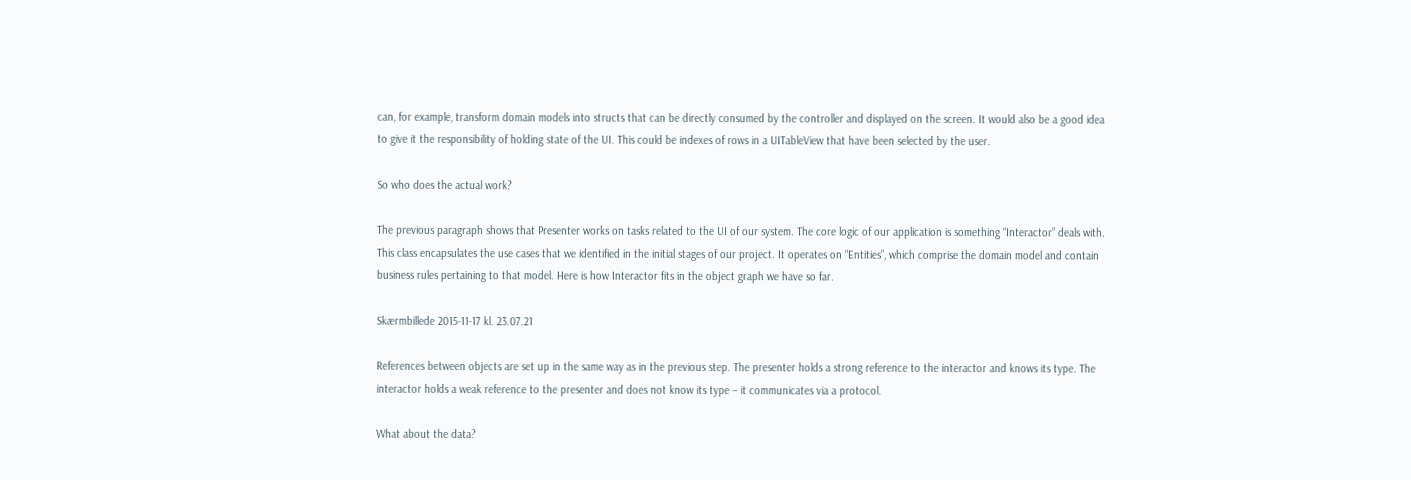can, for example, transform domain models into structs that can be directly consumed by the controller and displayed on the screen. It would also be a good idea to give it the responsibility of holding state of the UI. This could be indexes of rows in a UITableView that have been selected by the user.

So who does the actual work?

The previous paragraph shows that Presenter works on tasks related to the UI of our system. The core logic of our application is something “Interactor” deals with. This class encapsulates the use cases that we identified in the initial stages of our project. It operates on “Entities”, which comprise the domain model and contain business rules pertaining to that model. Here is how Interactor fits in the object graph we have so far.

Skærmbillede 2015-11-17 kl. 23.07.21

References between objects are set up in the same way as in the previous step. The presenter holds a strong reference to the interactor and knows its type. The interactor holds a weak reference to the presenter and does not know its type – it communicates via a protocol.

What about the data?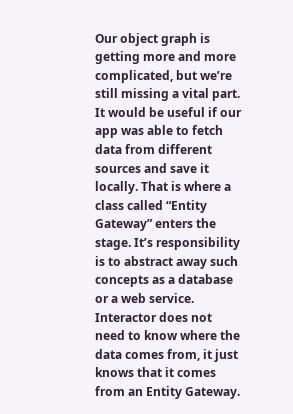Our object graph is getting more and more complicated, but we’re still missing a vital part. It would be useful if our app was able to fetch data from different sources and save it locally. That is where a class called “Entity Gateway” enters the stage. It’s responsibility is to abstract away such concepts as a database or a web service. Interactor does not need to know where the data comes from, it just knows that it comes from an Entity Gateway.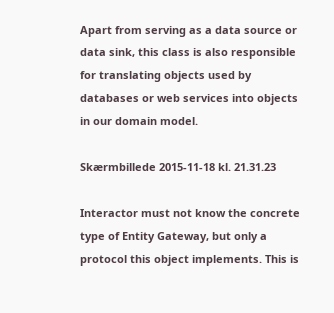Apart from serving as a data source or data sink, this class is also responsible for translating objects used by databases or web services into objects in our domain model.

Skærmbillede 2015-11-18 kl. 21.31.23

Interactor must not know the concrete type of Entity Gateway, but only a protocol this object implements. This is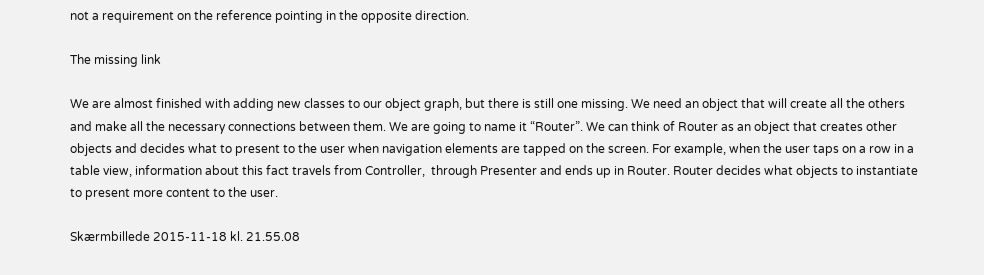not a requirement on the reference pointing in the opposite direction.

The missing link

We are almost finished with adding new classes to our object graph, but there is still one missing. We need an object that will create all the others and make all the necessary connections between them. We are going to name it “Router”. We can think of Router as an object that creates other objects and decides what to present to the user when navigation elements are tapped on the screen. For example, when the user taps on a row in a table view, information about this fact travels from Controller,  through Presenter and ends up in Router. Router decides what objects to instantiate to present more content to the user.

Skærmbillede 2015-11-18 kl. 21.55.08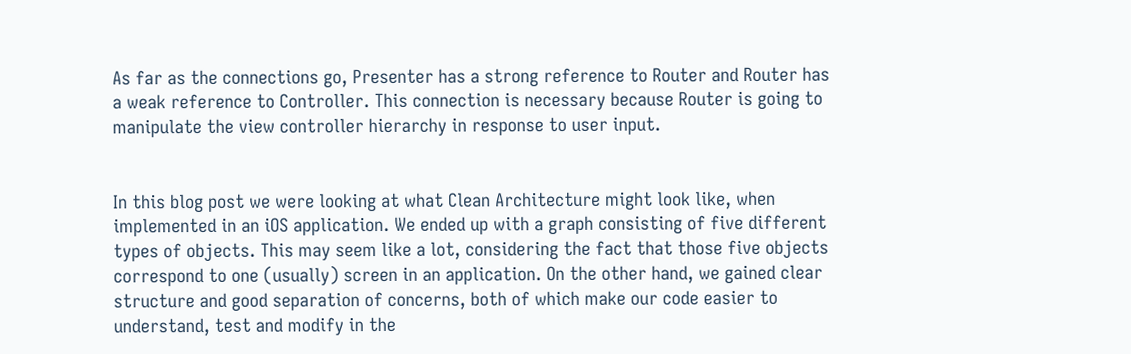As far as the connections go, Presenter has a strong reference to Router and Router has a weak reference to Controller. This connection is necessary because Router is going to manipulate the view controller hierarchy in response to user input.


In this blog post we were looking at what Clean Architecture might look like, when implemented in an iOS application. We ended up with a graph consisting of five different types of objects. This may seem like a lot, considering the fact that those five objects correspond to one (usually) screen in an application. On the other hand, we gained clear structure and good separation of concerns, both of which make our code easier to understand, test and modify in the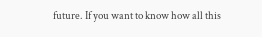future. If you want to know how all this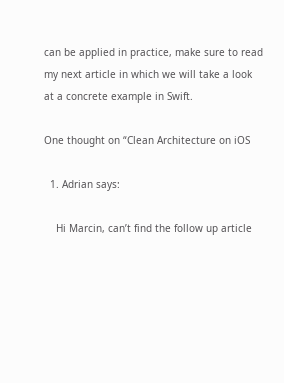can be applied in practice, make sure to read my next article in which we will take a look at a concrete example in Swift.

One thought on “Clean Architecture on iOS

  1. Adrian says:

    Hi Marcin, can’t find the follow up article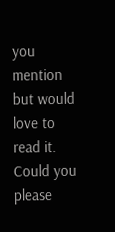you mention but would love to read it. Could you please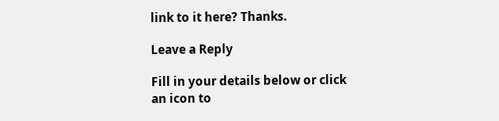link to it here? Thanks.

Leave a Reply

Fill in your details below or click an icon to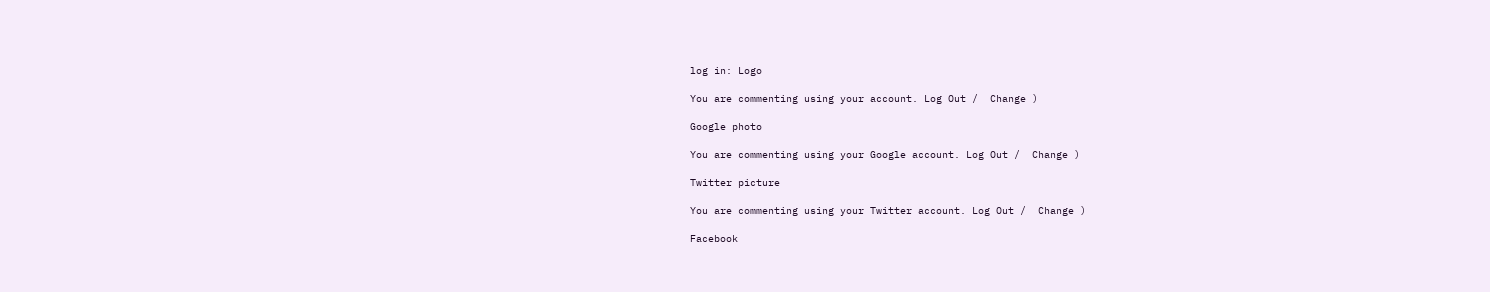log in: Logo

You are commenting using your account. Log Out /  Change )

Google photo

You are commenting using your Google account. Log Out /  Change )

Twitter picture

You are commenting using your Twitter account. Log Out /  Change )

Facebook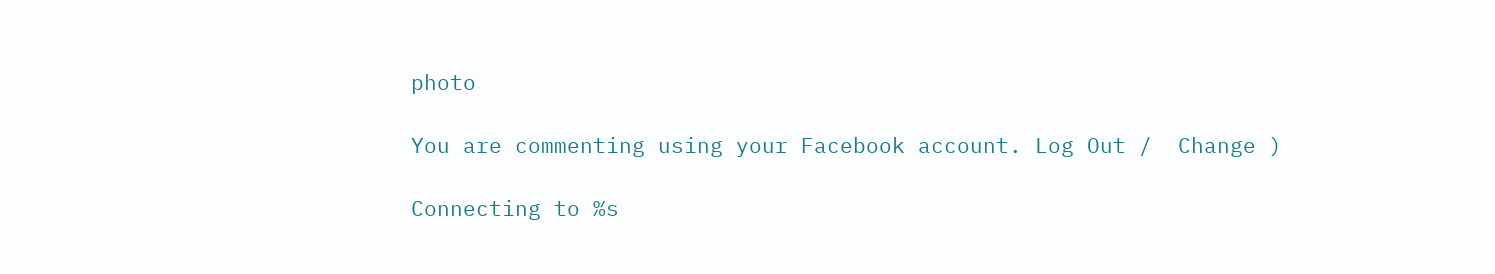photo

You are commenting using your Facebook account. Log Out /  Change )

Connecting to %s